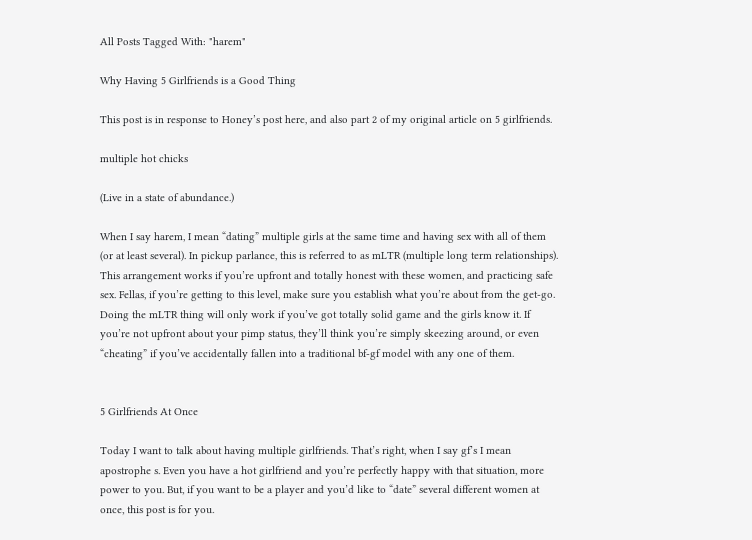All Posts Tagged With: "harem"

Why Having 5 Girlfriends is a Good Thing

This post is in response to Honey’s post here, and also part 2 of my original article on 5 girlfriends.

multiple hot chicks

(Live in a state of abundance.)

When I say harem, I mean “dating” multiple girls at the same time and having sex with all of them (or at least several). In pickup parlance, this is referred to as mLTR (multiple long term relationships). This arrangement works if you’re upfront and totally honest with these women, and practicing safe sex. Fellas, if you’re getting to this level, make sure you establish what you’re about from the get-go. Doing the mLTR thing will only work if you’ve got totally solid game and the girls know it. If you’re not upfront about your pimp status, they’ll think you’re simply skeezing around, or even “cheating” if you’ve accidentally fallen into a traditional bf-gf model with any one of them.


5 Girlfriends At Once

Today I want to talk about having multiple girlfriends. That’s right, when I say gf’s I mean apostrophe s. Even you have a hot girlfriend and you’re perfectly happy with that situation, more power to you. But, if you want to be a player and you’d like to “date” several different women at once, this post is for you.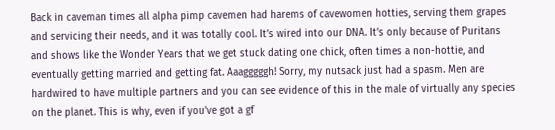Back in caveman times all alpha pimp cavemen had harems of cavewomen hotties, serving them grapes and servicing their needs, and it was totally cool. It’s wired into our DNA. It’s only because of Puritans and shows like the Wonder Years that we get stuck dating one chick, often times a non-hottie, and eventually getting married and getting fat. Aaagggggh! Sorry, my nutsack just had a spasm. Men are hardwired to have multiple partners and you can see evidence of this in the male of virtually any species on the planet. This is why, even if you’ve got a gf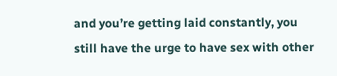and you’re getting laid constantly, you still have the urge to have sex with other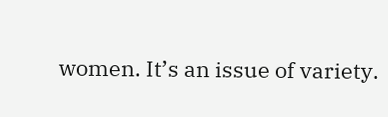women. It’s an issue of variety.